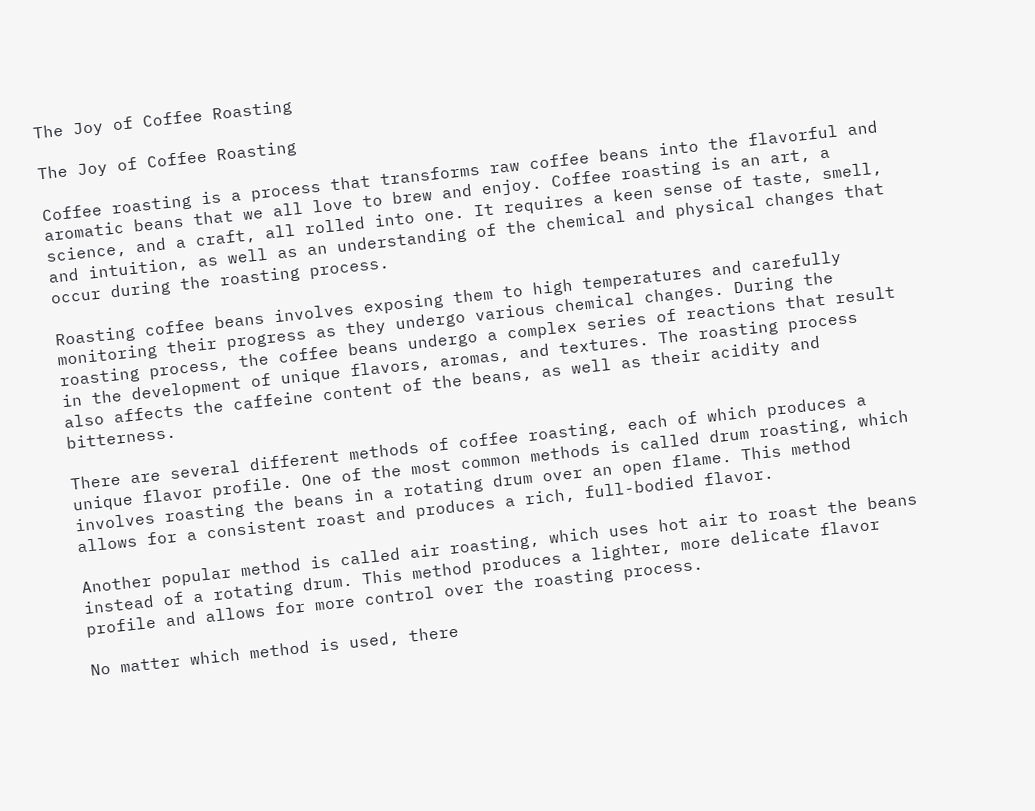The Joy of Coffee Roasting

The Joy of Coffee Roasting

Coffee roasting is a process that transforms raw coffee beans into the flavorful and aromatic beans that we all love to brew and enjoy. Coffee roasting is an art, a science, and a craft, all rolled into one. It requires a keen sense of taste, smell, and intuition, as well as an understanding of the chemical and physical changes that occur during the roasting process.

Roasting coffee beans involves exposing them to high temperatures and carefully monitoring their progress as they undergo various chemical changes. During the roasting process, the coffee beans undergo a complex series of reactions that result in the development of unique flavors, aromas, and textures. The roasting process also affects the caffeine content of the beans, as well as their acidity and bitterness.

There are several different methods of coffee roasting, each of which produces a unique flavor profile. One of the most common methods is called drum roasting, which involves roasting the beans in a rotating drum over an open flame. This method allows for a consistent roast and produces a rich, full-bodied flavor.

Another popular method is called air roasting, which uses hot air to roast the beans instead of a rotating drum. This method produces a lighter, more delicate flavor profile and allows for more control over the roasting process.

No matter which method is used, there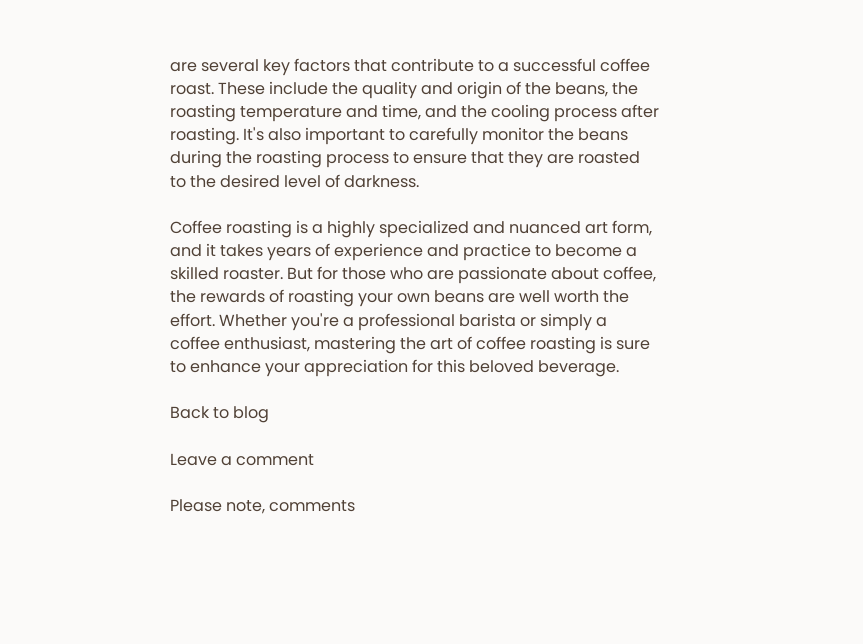are several key factors that contribute to a successful coffee roast. These include the quality and origin of the beans, the roasting temperature and time, and the cooling process after roasting. It's also important to carefully monitor the beans during the roasting process to ensure that they are roasted to the desired level of darkness.

Coffee roasting is a highly specialized and nuanced art form, and it takes years of experience and practice to become a skilled roaster. But for those who are passionate about coffee, the rewards of roasting your own beans are well worth the effort. Whether you're a professional barista or simply a coffee enthusiast, mastering the art of coffee roasting is sure to enhance your appreciation for this beloved beverage.

Back to blog

Leave a comment

Please note, comments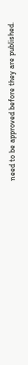need to be approved before they are published.